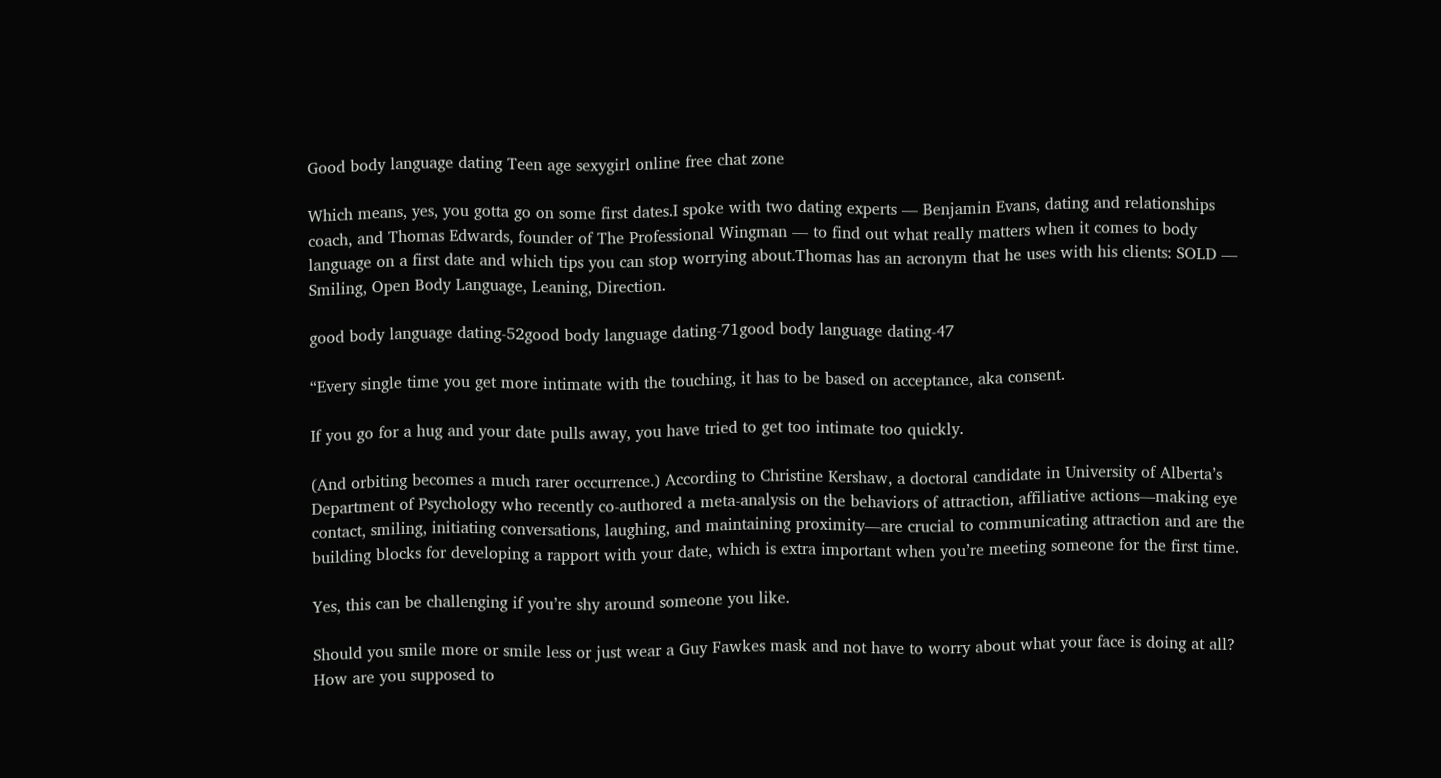Good body language dating Teen age sexygirl online free chat zone

Which means, yes, you gotta go on some first dates.I spoke with two dating experts — Benjamin Evans, dating and relationships coach, and Thomas Edwards, founder of The Professional Wingman — to find out what really matters when it comes to body language on a first date and which tips you can stop worrying about.Thomas has an acronym that he uses with his clients: SOLD — Smiling, Open Body Language, Leaning, Direction.

good body language dating-52good body language dating-71good body language dating-47

“Every single time you get more intimate with the touching, it has to be based on acceptance, aka consent.

If you go for a hug and your date pulls away, you have tried to get too intimate too quickly.

(And orbiting becomes a much rarer occurrence.) According to Christine Kershaw, a doctoral candidate in University of Alberta’s Department of Psychology who recently co-authored a meta-analysis on the behaviors of attraction, affiliative actions—making eye contact, smiling, initiating conversations, laughing, and maintaining proximity—are crucial to communicating attraction and are the building blocks for developing a rapport with your date, which is extra important when you’re meeting someone for the first time.

Yes, this can be challenging if you’re shy around someone you like.

Should you smile more or smile less or just wear a Guy Fawkes mask and not have to worry about what your face is doing at all? How are you supposed to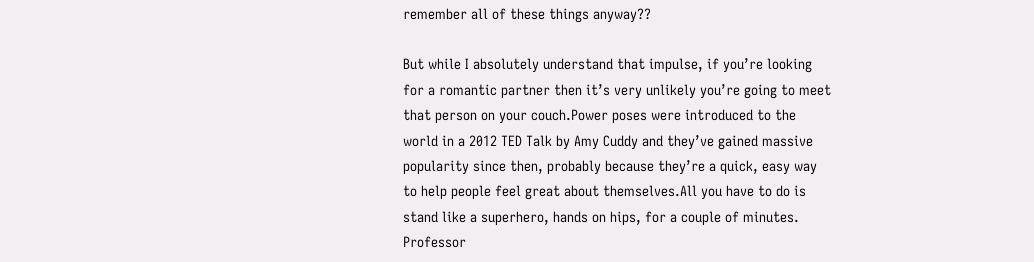remember all of these things anyway??

But while I absolutely understand that impulse, if you’re looking for a romantic partner then it’s very unlikely you’re going to meet that person on your couch.Power poses were introduced to the world in a 2012 TED Talk by Amy Cuddy and they’ve gained massive popularity since then, probably because they’re a quick, easy way to help people feel great about themselves.All you have to do is stand like a superhero, hands on hips, for a couple of minutes. Professor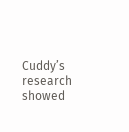Cuddy’s research showed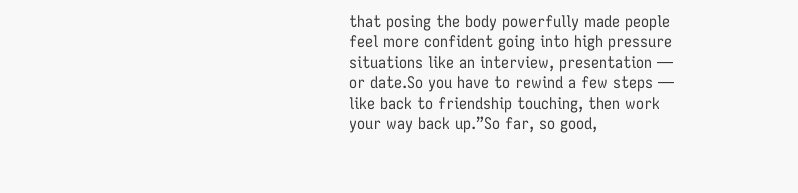that posing the body powerfully made people feel more confident going into high pressure situations like an interview, presentation — or date.So you have to rewind a few steps — like back to friendship touching, then work your way back up.”So far, so good,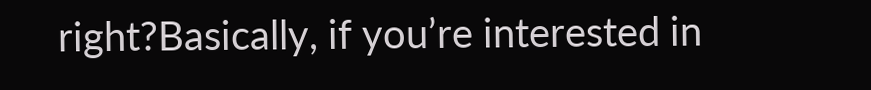right?Basically, if you’re interested in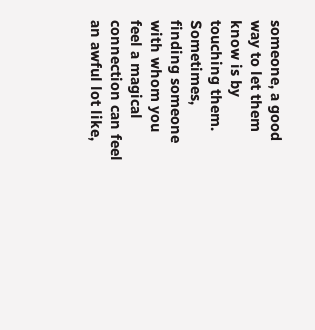someone, a good way to let them know is by touching them. Sometimes, finding someone with whom you feel a magical connection can feel an awful lot like,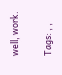well, work.

Tags: , ,